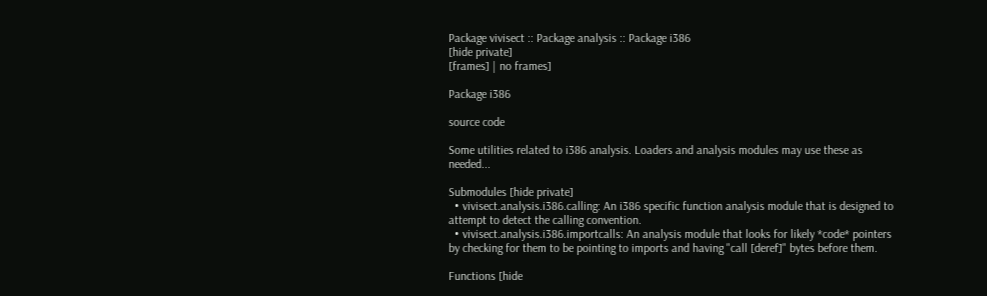Package vivisect :: Package analysis :: Package i386
[hide private]
[frames] | no frames]

Package i386

source code

Some utilities related to i386 analysis. Loaders and analysis modules may use these as needed...

Submodules [hide private]
  • vivisect.analysis.i386.calling: An i386 specific function analysis module that is designed to attempt to detect the calling convention.
  • vivisect.analysis.i386.importcalls: An analysis module that looks for likely *code* pointers by checking for them to be pointing to imports and having "call [deref]" bytes before them.

Functions [hide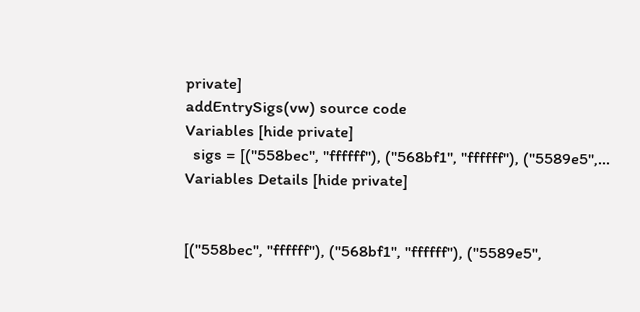private]
addEntrySigs(vw) source code
Variables [hide private]
  sigs = [("558bec", "ffffff"), ("568bf1", "ffffff"), ("5589e5",...
Variables Details [hide private]


[("558bec", "ffffff"), ("568bf1", "ffffff"), ("5589e5",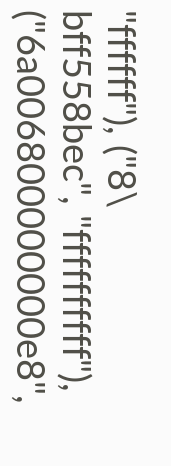"ffffff"), ("8\
bff558bec", "ffffffffff"), ("6a006800000000e8",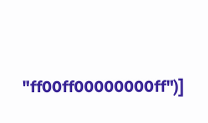"ff00ff00000000ff")]